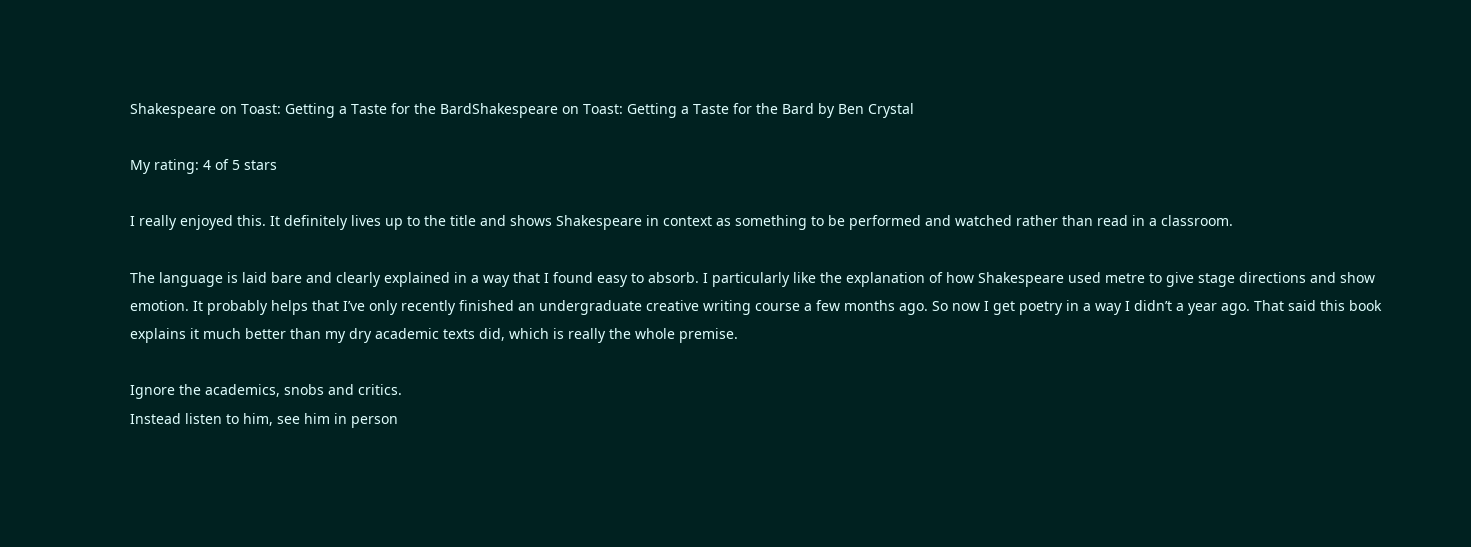Shakespeare on Toast: Getting a Taste for the BardShakespeare on Toast: Getting a Taste for the Bard by Ben Crystal

My rating: 4 of 5 stars

I really enjoyed this. It definitely lives up to the title and shows Shakespeare in context as something to be performed and watched rather than read in a classroom.

The language is laid bare and clearly explained in a way that I found easy to absorb. I particularly like the explanation of how Shakespeare used metre to give stage directions and show emotion. It probably helps that I’ve only recently finished an undergraduate creative writing course a few months ago. So now I get poetry in a way I didn’t a year ago. That said this book explains it much better than my dry academic texts did, which is really the whole premise.

Ignore the academics, snobs and critics.
Instead listen to him, see him in person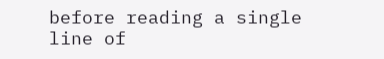before reading a single line of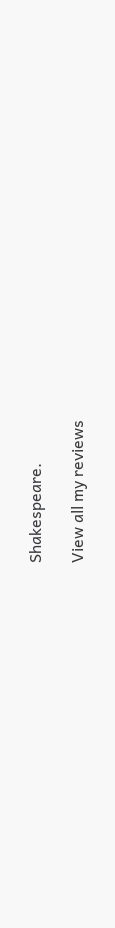Shakespeare.

View all my reviews